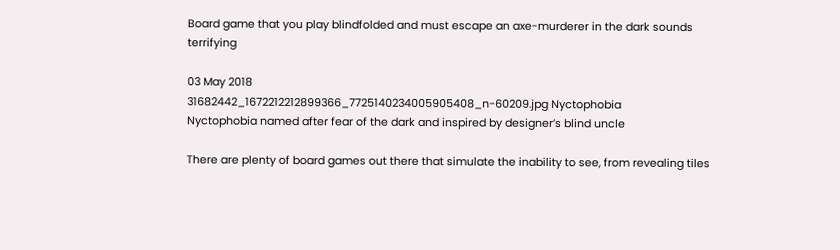Board game that you play blindfolded and must escape an axe-murderer in the dark sounds terrifying

03 May 2018
31682442_1672212212899366_7725140234005905408_n-60209.jpg Nyctophobia
Nyctophobia named after fear of the dark and inspired by designer’s blind uncle

There are plenty of board games out there that simulate the inability to see, from revealing tiles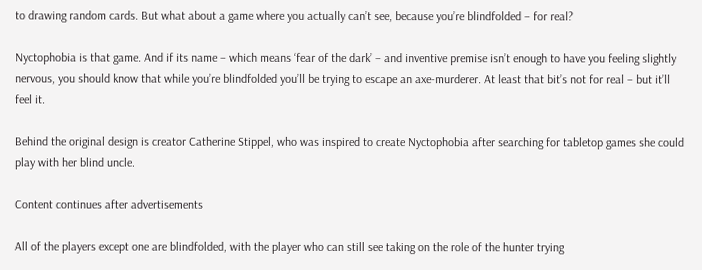to drawing random cards. But what about a game where you actually can’t see, because you’re blindfolded – for real?

Nyctophobia is that game. And if its name – which means ‘fear of the dark’ – and inventive premise isn’t enough to have you feeling slightly nervous, you should know that while you’re blindfolded you’ll be trying to escape an axe-murderer. At least that bit’s not for real – but it’ll feel it.

Behind the original design is creator Catherine Stippel, who was inspired to create Nyctophobia after searching for tabletop games she could play with her blind uncle.

Content continues after advertisements

All of the players except one are blindfolded, with the player who can still see taking on the role of the hunter trying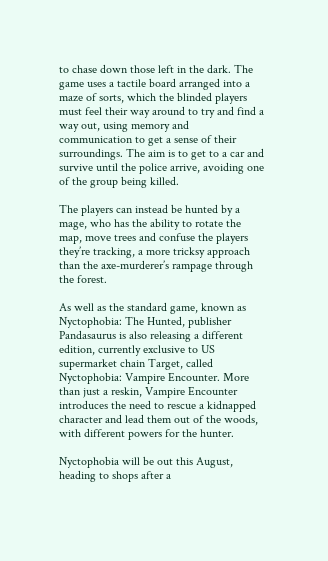to chase down those left in the dark. The game uses a tactile board arranged into a maze of sorts, which the blinded players must feel their way around to try and find a way out, using memory and communication to get a sense of their surroundings. The aim is to get to a car and survive until the police arrive, avoiding one of the group being killed.

The players can instead be hunted by a mage, who has the ability to rotate the map, move trees and confuse the players they’re tracking, a more tricksy approach than the axe-murderer’s rampage through the forest.

As well as the standard game, known as Nyctophobia: The Hunted, publisher Pandasaurus is also releasing a different edition, currently exclusive to US supermarket chain Target, called Nyctophobia: Vampire Encounter. More than just a reskin, Vampire Encounter introduces the need to rescue a kidnapped character and lead them out of the woods, with different powers for the hunter.

Nyctophobia will be out this August, heading to shops after a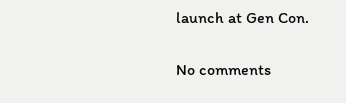launch at Gen Con.


No comments